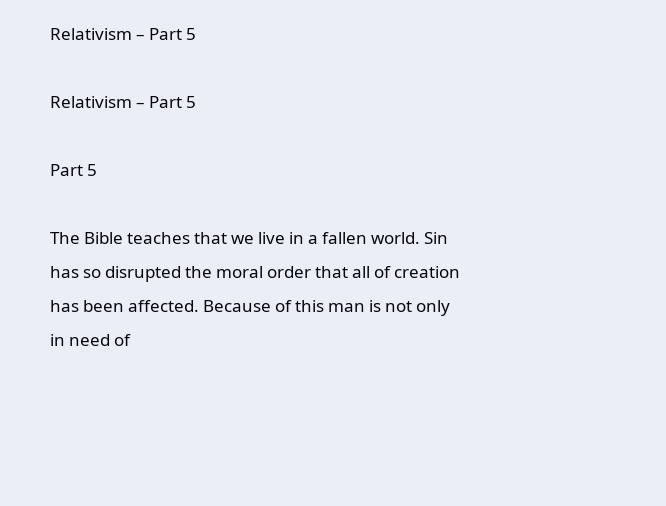Relativism – Part 5

Relativism – Part 5

Part 5

The Bible teaches that we live in a fallen world. Sin has so disrupted the moral order that all of creation has been affected. Because of this man is not only in need of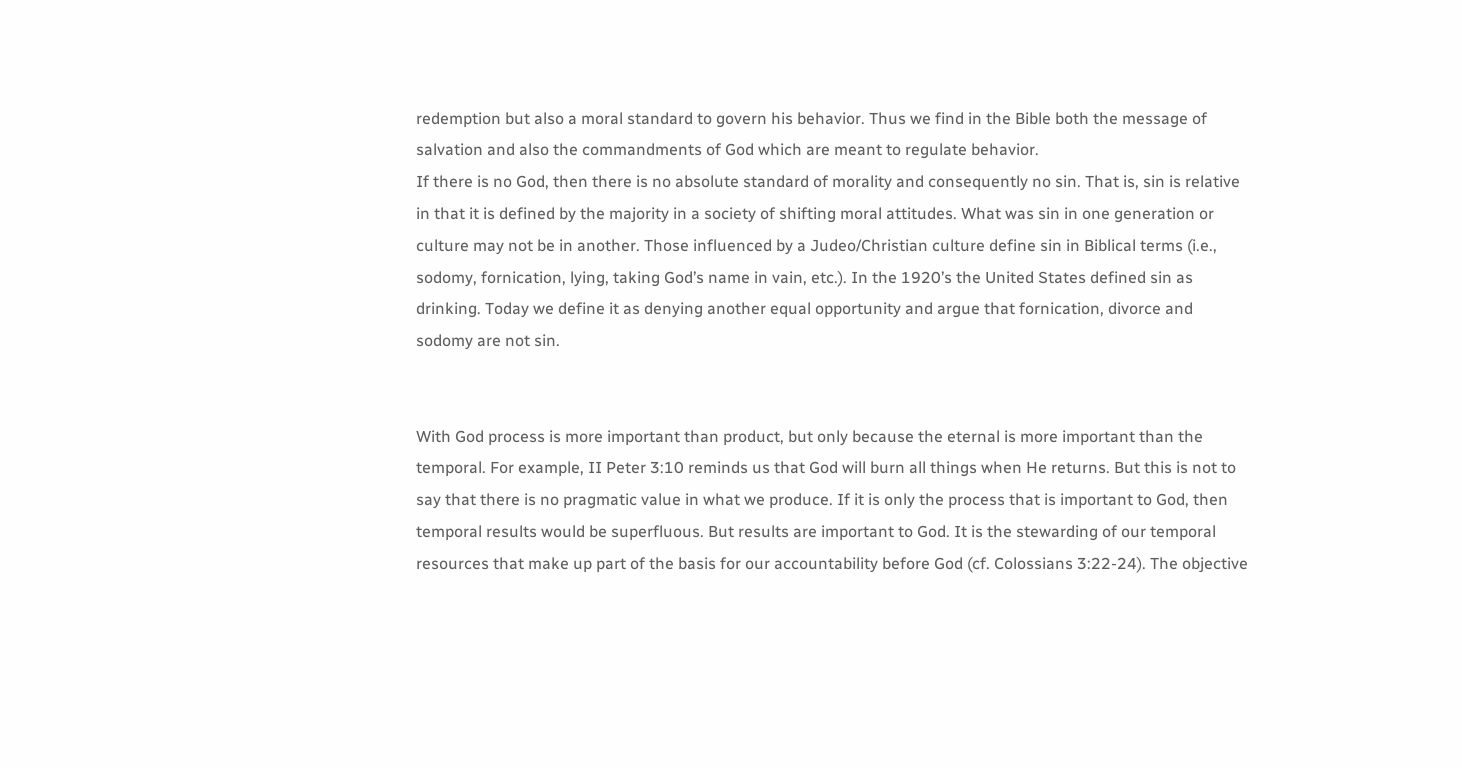redemption but also a moral standard to govern his behavior. Thus we find in the Bible both the message of salvation and also the commandments of God which are meant to regulate behavior.
If there is no God, then there is no absolute standard of morality and consequently no sin. That is, sin is relative in that it is defined by the majority in a society of shifting moral attitudes. What was sin in one generation or culture may not be in another. Those influenced by a Judeo/Christian culture define sin in Biblical terms (i.e., sodomy, fornication, lying, taking God’s name in vain, etc.). In the 1920’s the United States defined sin as drinking. Today we define it as denying another equal opportunity and argue that fornication, divorce and sodomy are not sin.


With God process is more important than product, but only because the eternal is more important than the temporal. For example, II Peter 3:10 reminds us that God will burn all things when He returns. But this is not to say that there is no pragmatic value in what we produce. If it is only the process that is important to God, then temporal results would be superfluous. But results are important to God. It is the stewarding of our temporal resources that make up part of the basis for our accountability before God (cf. Colossians 3:22-24). The objective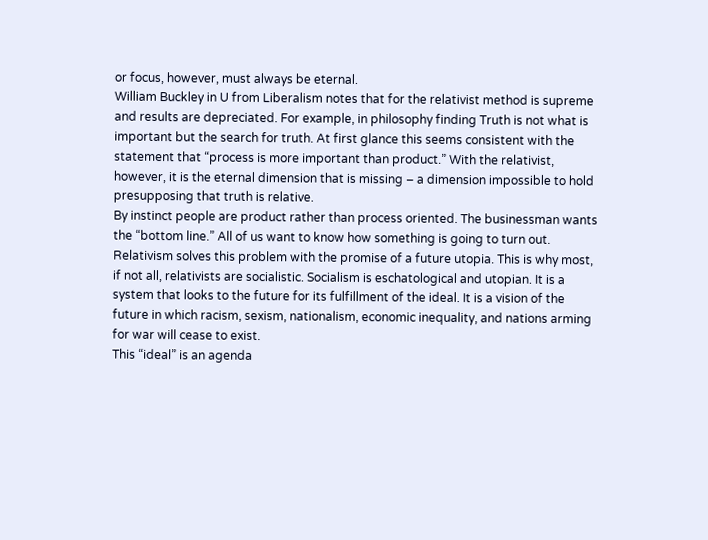or focus, however, must always be eternal.
William Buckley in U from Liberalism notes that for the relativist method is supreme and results are depreciated. For example, in philosophy finding Truth is not what is important but the search for truth. At first glance this seems consistent with the statement that “process is more important than product.” With the relativist, however, it is the eternal dimension that is missing – a dimension impossible to hold presupposing that truth is relative.
By instinct people are product rather than process oriented. The businessman wants the “bottom line.” All of us want to know how something is going to turn out. Relativism solves this problem with the promise of a future utopia. This is why most, if not all, relativists are socialistic. Socialism is eschatological and utopian. It is a system that looks to the future for its fulfillment of the ideal. It is a vision of the future in which racism, sexism, nationalism, economic inequality, and nations arming for war will cease to exist.
This “ideal” is an agenda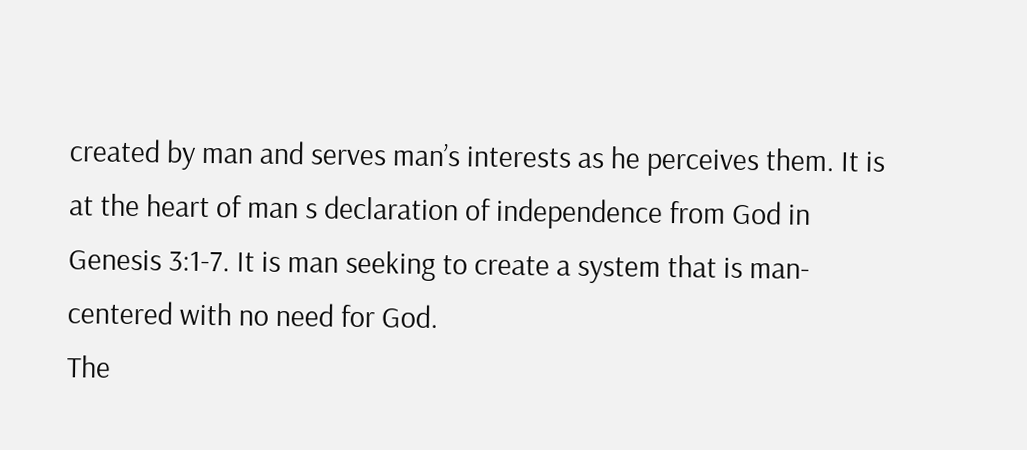created by man and serves man’s interests as he perceives them. It is at the heart of man s declaration of independence from God in Genesis 3:1-7. It is man seeking to create a system that is man-centered with no need for God.
The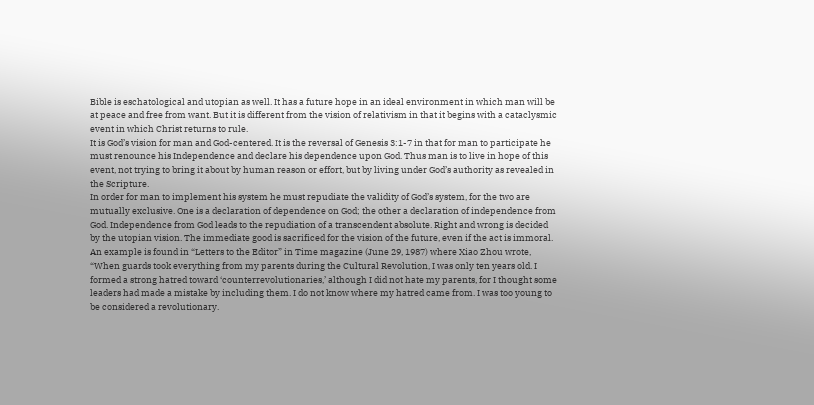Bible is eschatological and utopian as well. It has a future hope in an ideal environment in which man will be at peace and free from want. But it is different from the vision of relativism in that it begins with a cataclysmic event in which Christ returns to rule.
It is God’s vision for man and God-centered. It is the reversal of Genesis 3:1-7 in that for man to participate he must renounce his Independence and declare his dependence upon God. Thus man is to live in hope of this event, not trying to bring it about by human reason or effort, but by living under God’s authority as revealed in the Scripture.
In order for man to implement his system he must repudiate the validity of God’s system, for the two are mutually exclusive. One is a declaration of dependence on God; the other a declaration of independence from God. Independence from God leads to the repudiation of a transcendent absolute. Right and wrong is decided by the utopian vision. The immediate good is sacrificed for the vision of the future, even if the act is immoral.
An example is found in “Letters to the Editor” in Time magazine (June 29, 1987) where Xiao Zhou wrote, “When guards took everything from my parents during the Cultural Revolution, I was only ten years old. I formed a strong hatred toward ‘counterrevolutionaries,’ although I did not hate my parents, for I thought some leaders had made a mistake by including them. I do not know where my hatred came from. I was too young to be considered a revolutionary.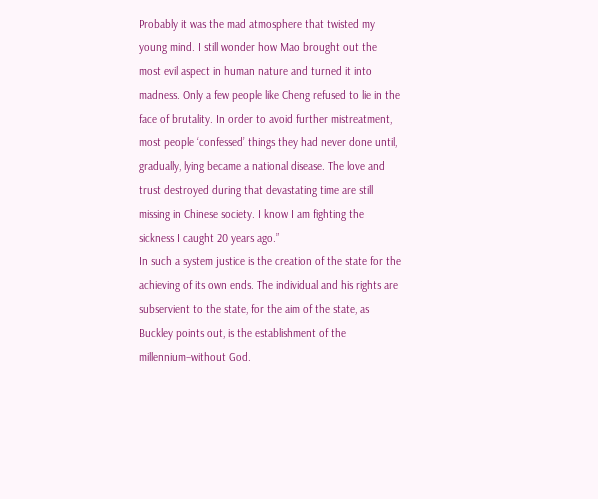Probably it was the mad atmosphere that twisted my young mind. I still wonder how Mao brought out the most evil aspect in human nature and turned it into madness. Only a few people like Cheng refused to lie in the face of brutality. In order to avoid further mistreatment, most people ‘confessed’ things they had never done until, gradually, lying became a national disease. The love and trust destroyed during that devastating time are still missing in Chinese society. I know I am fighting the sickness I caught 20 years ago.”
In such a system justice is the creation of the state for the achieving of its own ends. The individual and his rights are subservient to the state, for the aim of the state, as Buckley points out, is the establishment of the millennium–without God.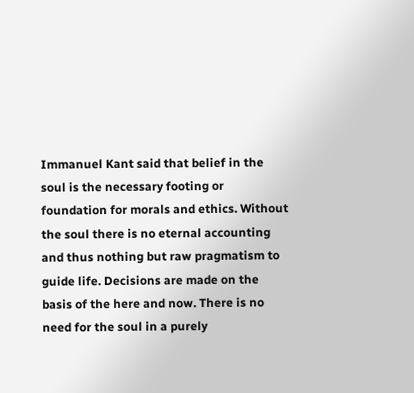Immanuel Kant said that belief in the soul is the necessary footing or foundation for morals and ethics. Without the soul there is no eternal accounting and thus nothing but raw pragmatism to guide life. Decisions are made on the basis of the here and now. There is no need for the soul in a purely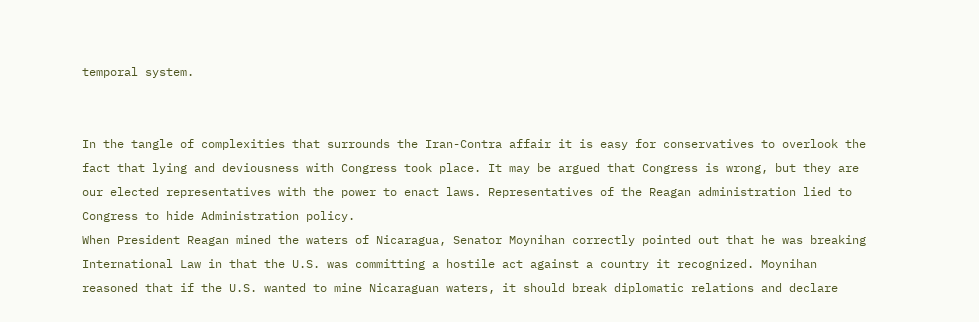temporal system.


In the tangle of complexities that surrounds the Iran-Contra affair it is easy for conservatives to overlook the fact that lying and deviousness with Congress took place. It may be argued that Congress is wrong, but they are our elected representatives with the power to enact laws. Representatives of the Reagan administration lied to Congress to hide Administration policy.
When President Reagan mined the waters of Nicaragua, Senator Moynihan correctly pointed out that he was breaking International Law in that the U.S. was committing a hostile act against a country it recognized. Moynihan reasoned that if the U.S. wanted to mine Nicaraguan waters, it should break diplomatic relations and declare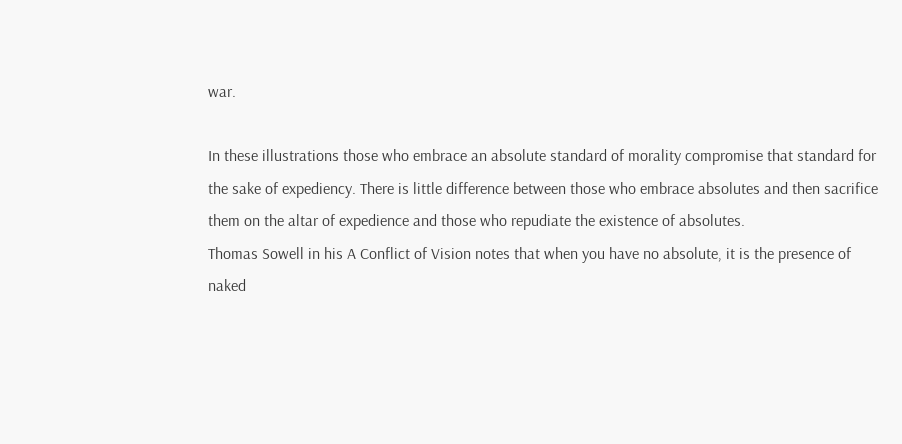war.

In these illustrations those who embrace an absolute standard of morality compromise that standard for the sake of expediency. There is little difference between those who embrace absolutes and then sacrifice them on the altar of expedience and those who repudiate the existence of absolutes.
Thomas Sowell in his A Conflict of Vision notes that when you have no absolute, it is the presence of naked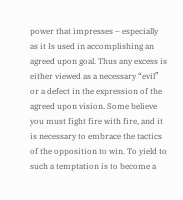power that impresses – especially as it Is used in accomplishing an agreed upon goal. Thus any excess is either viewed as a necessary “evil” or a defect in the expression of the agreed upon vision. Some believe you must fight fire with fire, and it is necessary to embrace the tactics of the opposition to win. To yield to such a temptation is to become a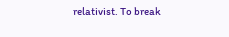relativist. To break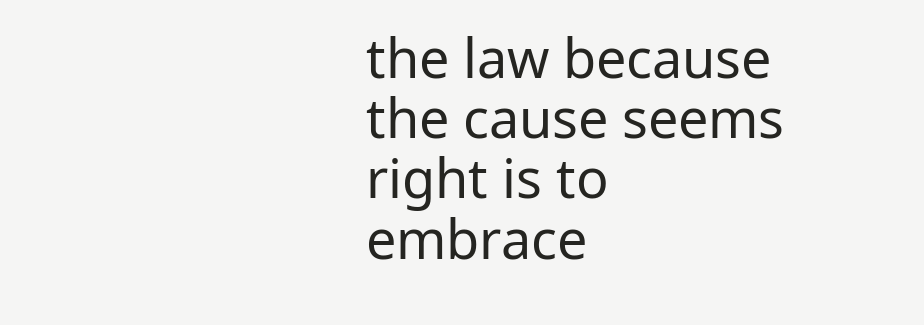the law because the cause seems right is to embrace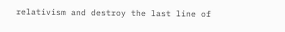relativism and destroy the last line of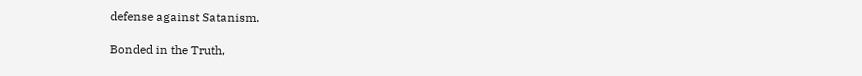defense against Satanism.

Bonded in the Truth,